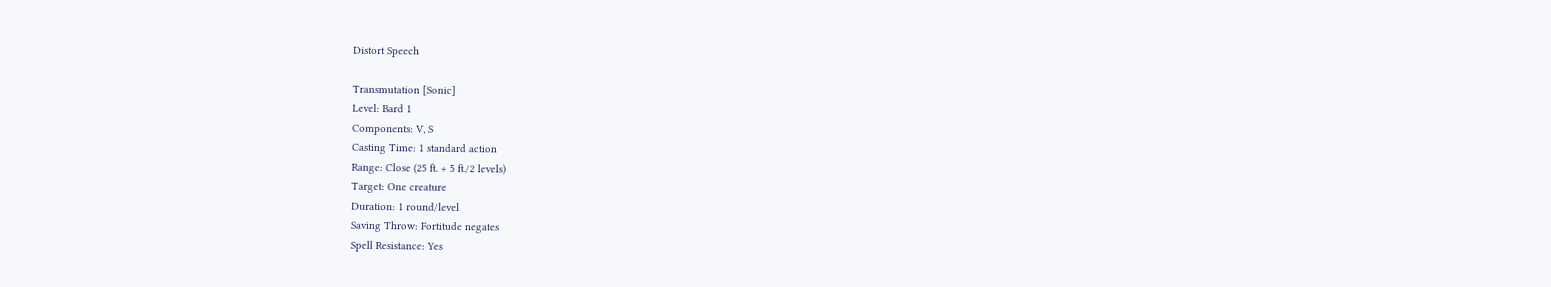Distort Speech

Transmutation [Sonic]
Level: Bard 1
Components: V, S
Casting Time: 1 standard action
Range: Close (25 ft. + 5 ft./2 levels)
Target: One creature
Duration: 1 round/level
Saving Throw: Fortitude negates
Spell Resistance: Yes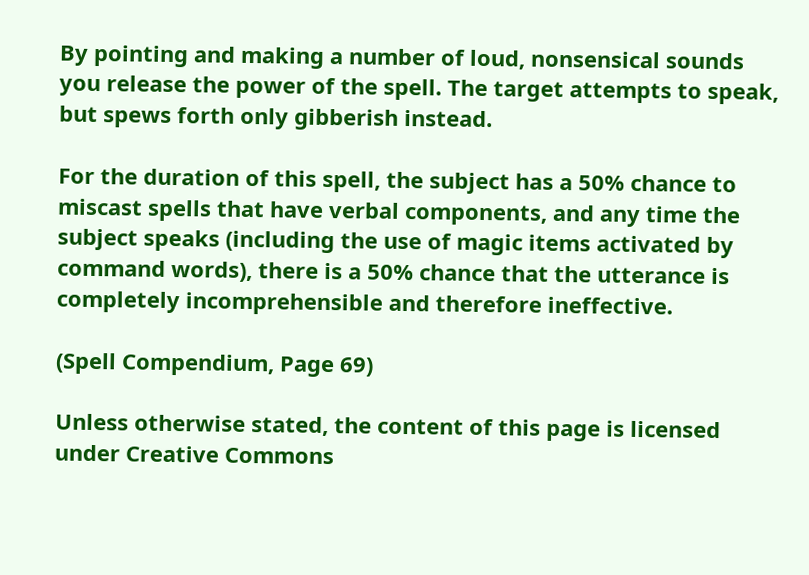By pointing and making a number of loud, nonsensical sounds you release the power of the spell. The target attempts to speak, but spews forth only gibberish instead.

For the duration of this spell, the subject has a 50% chance to miscast spells that have verbal components, and any time the subject speaks (including the use of magic items activated by command words), there is a 50% chance that the utterance is completely incomprehensible and therefore ineffective.

(Spell Compendium, Page 69)

Unless otherwise stated, the content of this page is licensed under Creative Commons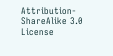Attribution-ShareAlike 3.0 License